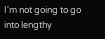I'm not going to go into lengthy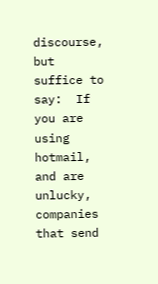discourse, but suffice to say:  If you are using hotmail, and are unlucky, companies that send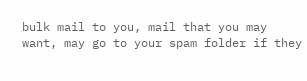bulk mail to you, mail that you may want, may go to your spam folder if they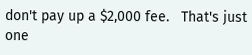don't pay up a $2,000 fee.   That's just one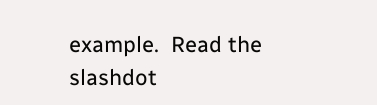example.  Read the slashdot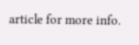article for more info.